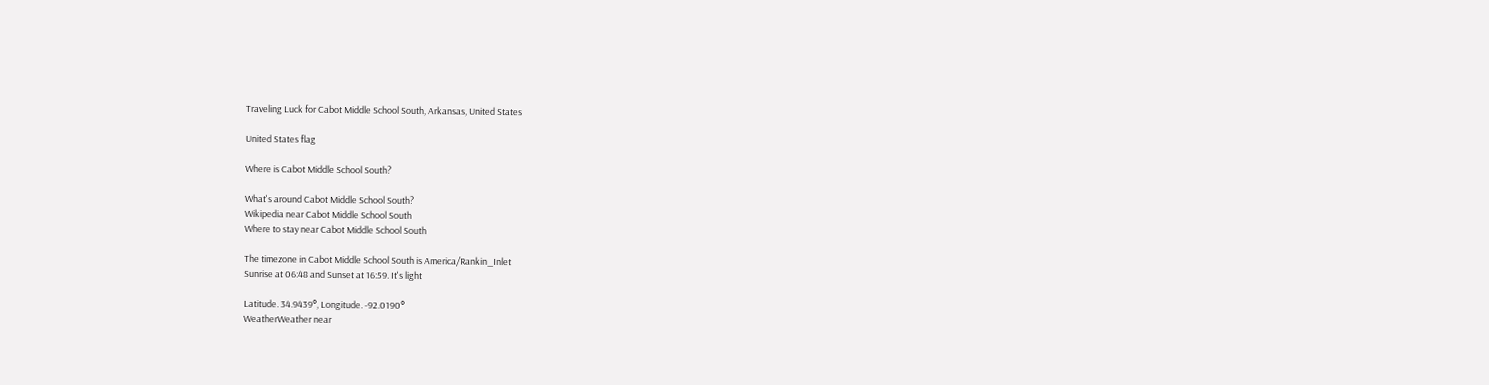Traveling Luck for Cabot Middle School South, Arkansas, United States

United States flag

Where is Cabot Middle School South?

What's around Cabot Middle School South?
Wikipedia near Cabot Middle School South
Where to stay near Cabot Middle School South

The timezone in Cabot Middle School South is America/Rankin_Inlet
Sunrise at 06:48 and Sunset at 16:59. It's light

Latitude. 34.9439°, Longitude. -92.0190°
WeatherWeather near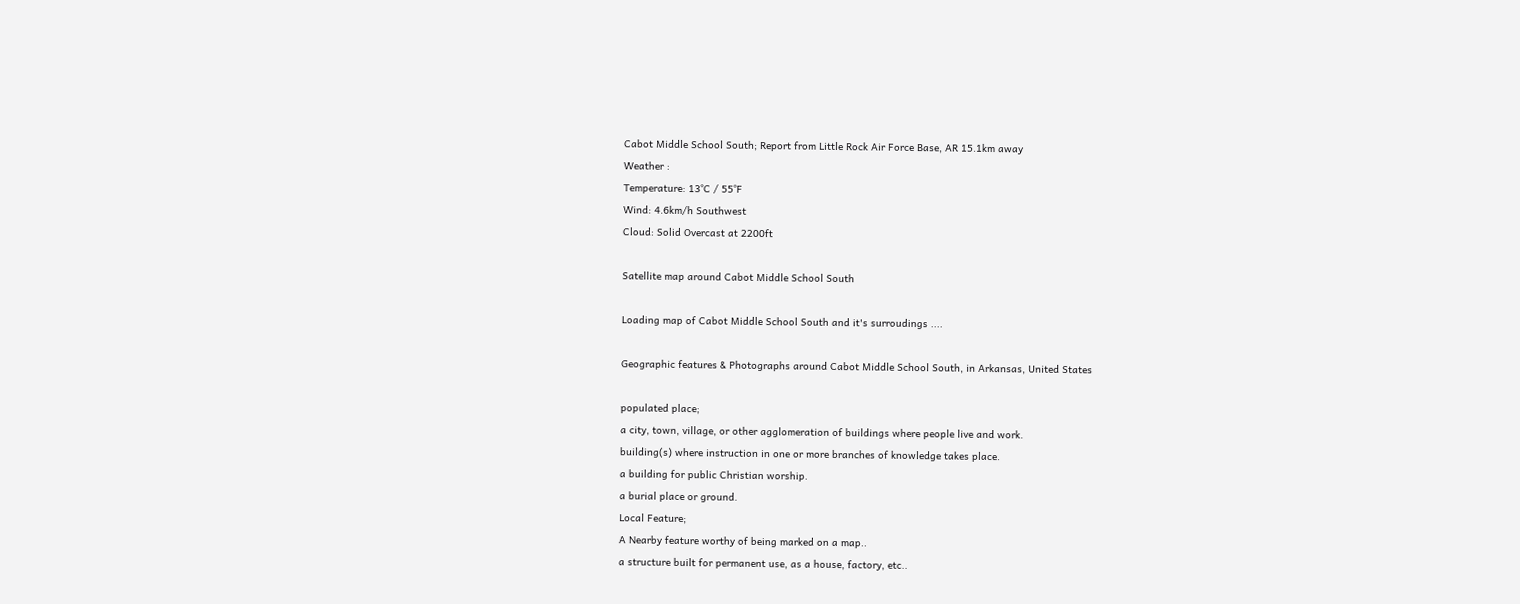Cabot Middle School South; Report from Little Rock Air Force Base, AR 15.1km away
Weather :
Temperature: 13°C / 55°F
Wind: 4.6km/h Southwest
Cloud: Solid Overcast at 2200ft

Satellite map around Cabot Middle School South

Loading map of Cabot Middle School South and it's surroudings ....

Geographic features & Photographs around Cabot Middle School South, in Arkansas, United States

populated place;
a city, town, village, or other agglomeration of buildings where people live and work.
building(s) where instruction in one or more branches of knowledge takes place.
a building for public Christian worship.
a burial place or ground.
Local Feature;
A Nearby feature worthy of being marked on a map..
a structure built for permanent use, as a house, factory, etc..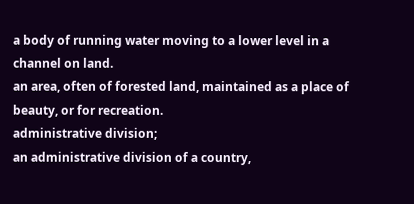a body of running water moving to a lower level in a channel on land.
an area, often of forested land, maintained as a place of beauty, or for recreation.
administrative division;
an administrative division of a country,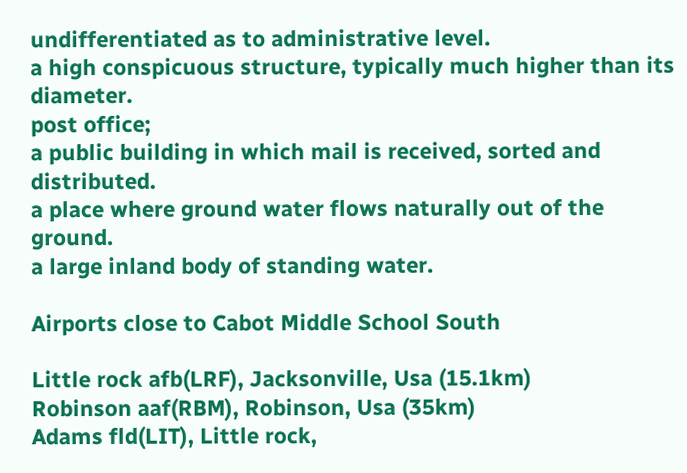undifferentiated as to administrative level.
a high conspicuous structure, typically much higher than its diameter.
post office;
a public building in which mail is received, sorted and distributed.
a place where ground water flows naturally out of the ground.
a large inland body of standing water.

Airports close to Cabot Middle School South

Little rock afb(LRF), Jacksonville, Usa (15.1km)
Robinson aaf(RBM), Robinson, Usa (35km)
Adams fld(LIT), Little rock,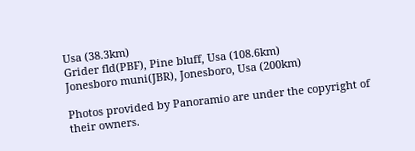Usa (38.3km)
Grider fld(PBF), Pine bluff, Usa (108.6km)
Jonesboro muni(JBR), Jonesboro, Usa (200km)

Photos provided by Panoramio are under the copyright of their owners.